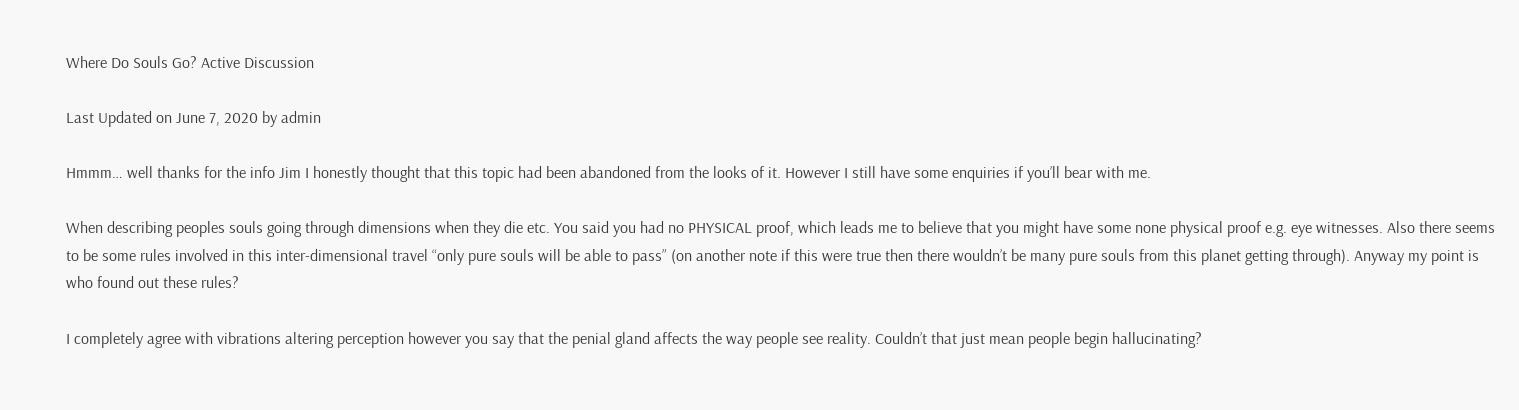Where Do Souls Go? Active Discussion

Last Updated on June 7, 2020 by admin

Hmmm… well thanks for the info Jim I honestly thought that this topic had been abandoned from the looks of it. However I still have some enquiries if you’ll bear with me.

When describing peoples souls going through dimensions when they die etc. You said you had no PHYSICAL proof, which leads me to believe that you might have some none physical proof e.g. eye witnesses. Also there seems to be some rules involved in this inter-dimensional travel “only pure souls will be able to pass” (on another note if this were true then there wouldn’t be many pure souls from this planet getting through). Anyway my point is who found out these rules?

I completely agree with vibrations altering perception however you say that the penial gland affects the way people see reality. Couldn’t that just mean people begin hallucinating?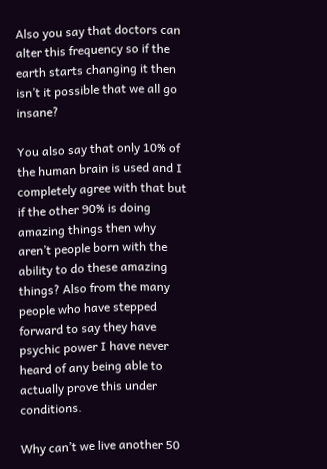Also you say that doctors can alter this frequency so if the earth starts changing it then isn’t it possible that we all go insane?

You also say that only 10% of the human brain is used and I completely agree with that but if the other 90% is doing amazing things then why aren’t people born with the ability to do these amazing things? Also from the many people who have stepped forward to say they have psychic power I have never heard of any being able to actually prove this under conditions.

Why can’t we live another 50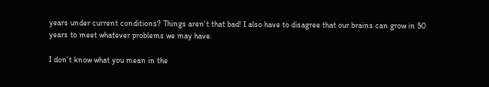years under current conditions? Things aren’t that bad! I also have to disagree that our brains can grow in 50 years to meet whatever problems we may have.

I don’t know what you mean in the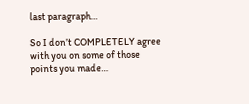last paragraph…

So I don’t COMPLETELY agree with you on some of those points you made…